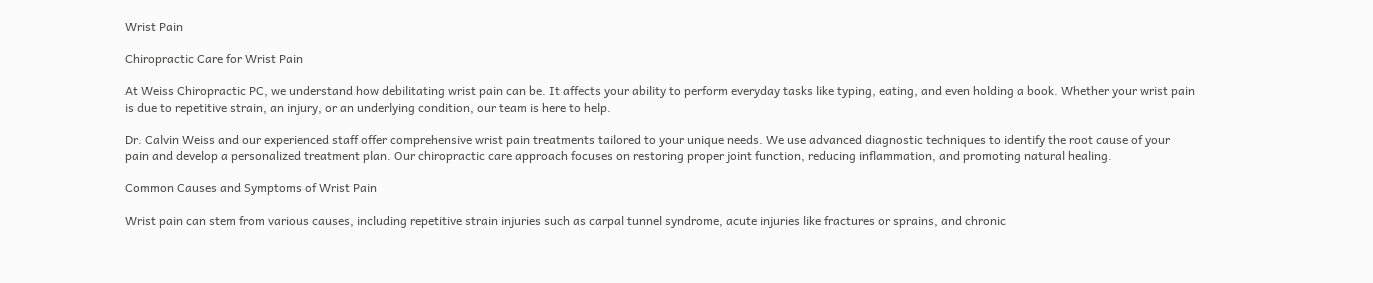Wrist Pain

Chiropractic Care for Wrist Pain

At Weiss Chiropractic PC, we understand how debilitating wrist pain can be. It affects your ability to perform everyday tasks like typing, eating, and even holding a book. Whether your wrist pain is due to repetitive strain, an injury, or an underlying condition, our team is here to help.

Dr. Calvin Weiss and our experienced staff offer comprehensive wrist pain treatments tailored to your unique needs. We use advanced diagnostic techniques to identify the root cause of your pain and develop a personalized treatment plan. Our chiropractic care approach focuses on restoring proper joint function, reducing inflammation, and promoting natural healing.

Common Causes and Symptoms of Wrist Pain

Wrist pain can stem from various causes, including repetitive strain injuries such as carpal tunnel syndrome, acute injuries like fractures or sprains, and chronic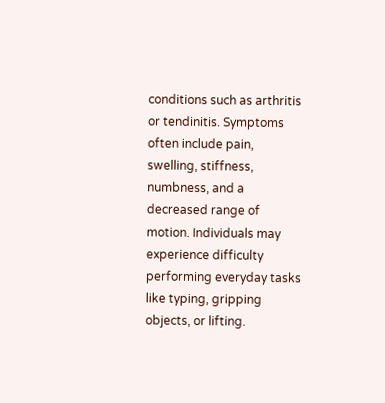conditions such as arthritis or tendinitis. Symptoms often include pain, swelling, stiffness, numbness, and a decreased range of motion. Individuals may experience difficulty performing everyday tasks like typing, gripping objects, or lifting.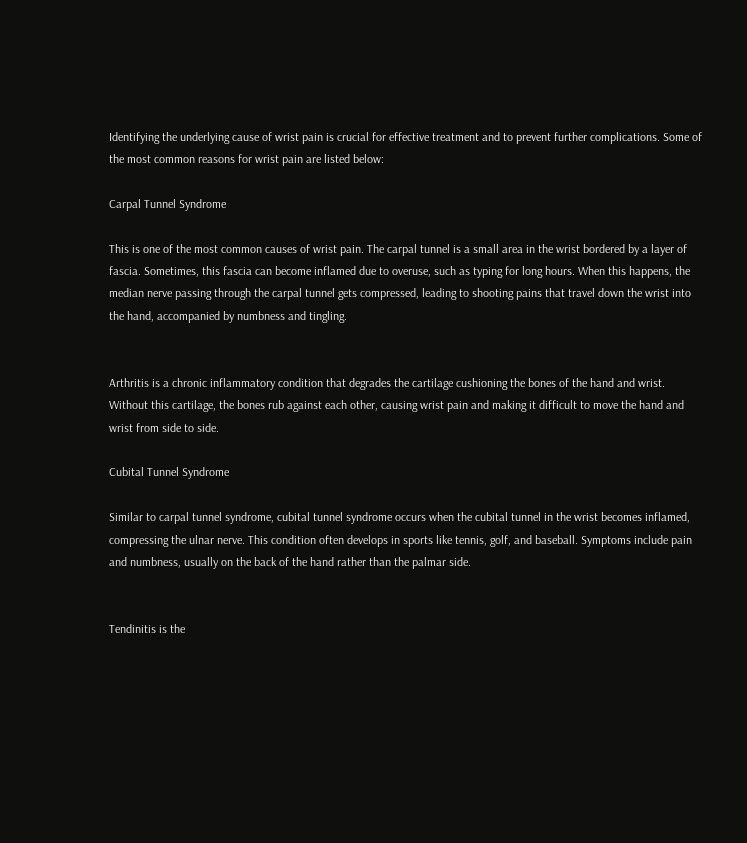Identifying the underlying cause of wrist pain is crucial for effective treatment and to prevent further complications. Some of the most common reasons for wrist pain are listed below:

Carpal Tunnel Syndrome

This is one of the most common causes of wrist pain. The carpal tunnel is a small area in the wrist bordered by a layer of fascia. Sometimes, this fascia can become inflamed due to overuse, such as typing for long hours. When this happens, the median nerve passing through the carpal tunnel gets compressed, leading to shooting pains that travel down the wrist into the hand, accompanied by numbness and tingling.


Arthritis is a chronic inflammatory condition that degrades the cartilage cushioning the bones of the hand and wrist. Without this cartilage, the bones rub against each other, causing wrist pain and making it difficult to move the hand and wrist from side to side.

Cubital Tunnel Syndrome

Similar to carpal tunnel syndrome, cubital tunnel syndrome occurs when the cubital tunnel in the wrist becomes inflamed, compressing the ulnar nerve. This condition often develops in sports like tennis, golf, and baseball. Symptoms include pain and numbness, usually on the back of the hand rather than the palmar side.


Tendinitis is the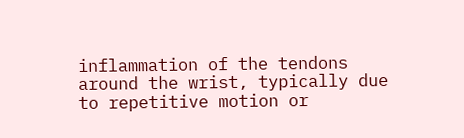inflammation of the tendons around the wrist, typically due to repetitive motion or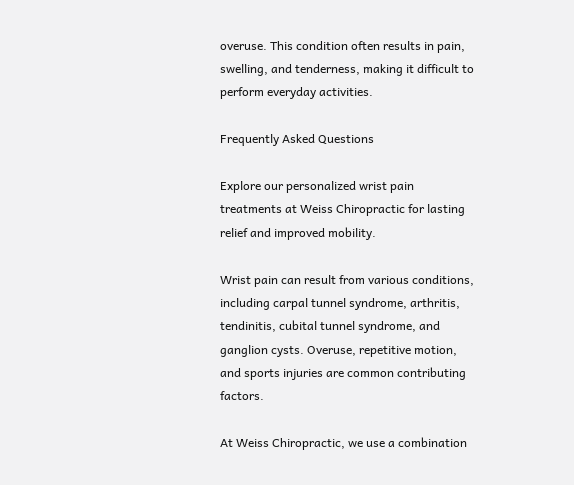overuse. This condition often results in pain, swelling, and tenderness, making it difficult to perform everyday activities.

Frequently Asked Questions

Explore our personalized wrist pain treatments at Weiss Chiropractic for lasting relief and improved mobility.

Wrist pain can result from various conditions, including carpal tunnel syndrome, arthritis, tendinitis, cubital tunnel syndrome, and ganglion cysts. Overuse, repetitive motion, and sports injuries are common contributing factors.

At Weiss Chiropractic, we use a combination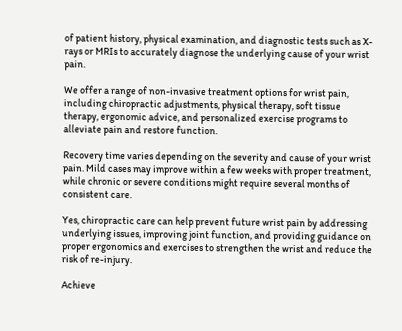of patient history, physical examination, and diagnostic tests such as X-rays or MRIs to accurately diagnose the underlying cause of your wrist pain.

We offer a range of non-invasive treatment options for wrist pain, including chiropractic adjustments, physical therapy, soft tissue therapy, ergonomic advice, and personalized exercise programs to alleviate pain and restore function.

Recovery time varies depending on the severity and cause of your wrist pain. Mild cases may improve within a few weeks with proper treatment, while chronic or severe conditions might require several months of consistent care.

Yes, chiropractic care can help prevent future wrist pain by addressing underlying issues, improving joint function, and providing guidance on proper ergonomics and exercises to strengthen the wrist and reduce the risk of re-injury.

Achieve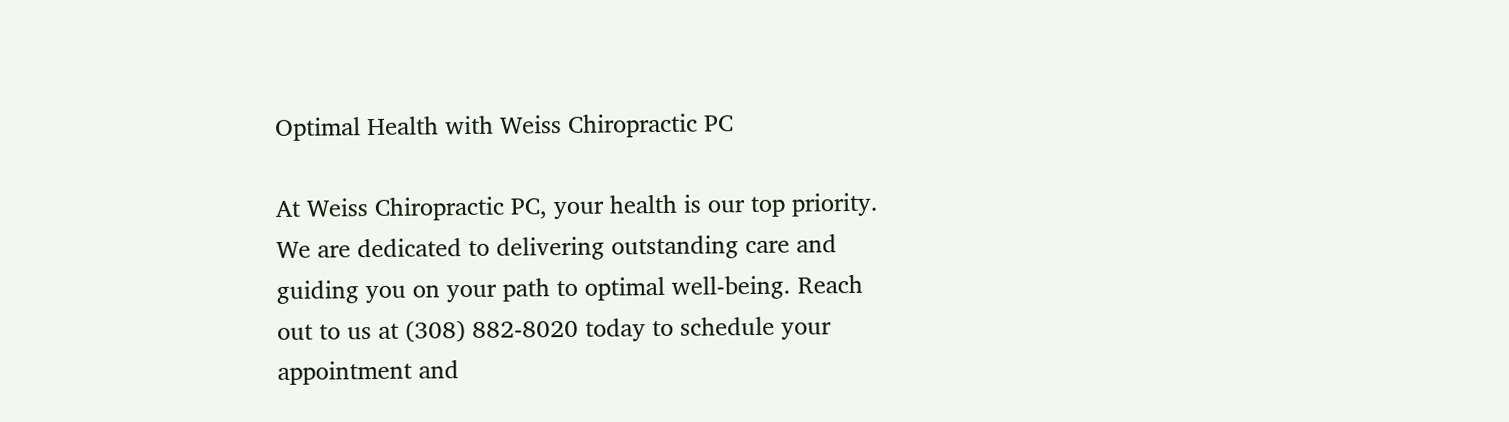Optimal Health with Weiss Chiropractic PC

At Weiss Chiropractic PC, your health is our top priority. We are dedicated to delivering outstanding care and guiding you on your path to optimal well-being. Reach out to us at (308) 882-8020 today to schedule your appointment and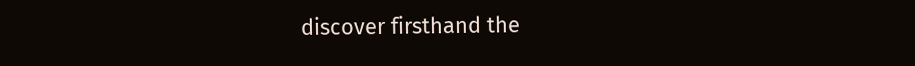discover firsthand the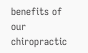benefits of our chiropractic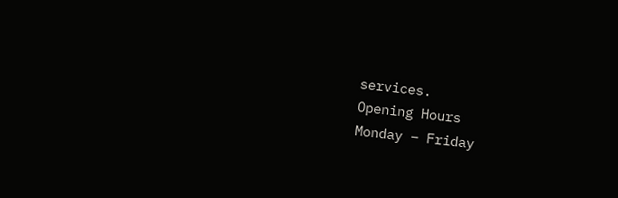services.
Opening Hours
Monday – Friday